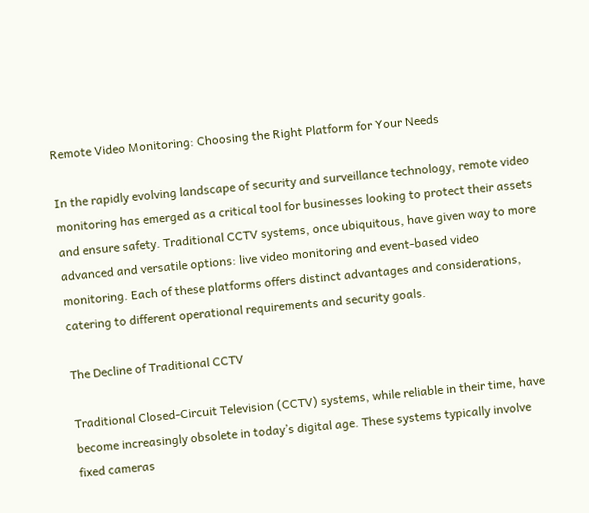Remote Video Monitoring: Choosing the Right Platform for Your Needs

In the rapidly evolving landscape of security and surveillance technology, remote video monitoring has emerged as a critical tool for businesses looking to protect their assets and ensure safety. Traditional CCTV systems, once ubiquitous, have given way to more advanced and versatile options: live video monitoring and event-based video monitoring. Each of these platforms offers distinct advantages and considerations, catering to different operational requirements and security goals.

The Decline of Traditional CCTV

Traditional Closed-Circuit Television (CCTV) systems, while reliable in their time, have become increasingly obsolete in today’s digital age. These systems typically involve fixed cameras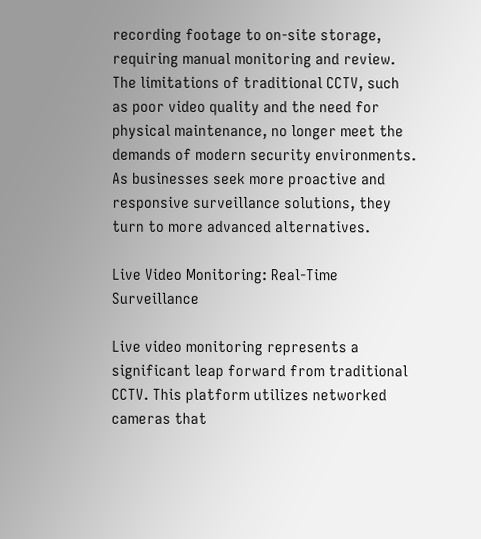recording footage to on-site storage, requiring manual monitoring and review. The limitations of traditional CCTV, such as poor video quality and the need for physical maintenance, no longer meet the demands of modern security environments. As businesses seek more proactive and responsive surveillance solutions, they turn to more advanced alternatives.

Live Video Monitoring: Real-Time Surveillance

Live video monitoring represents a significant leap forward from traditional CCTV. This platform utilizes networked cameras that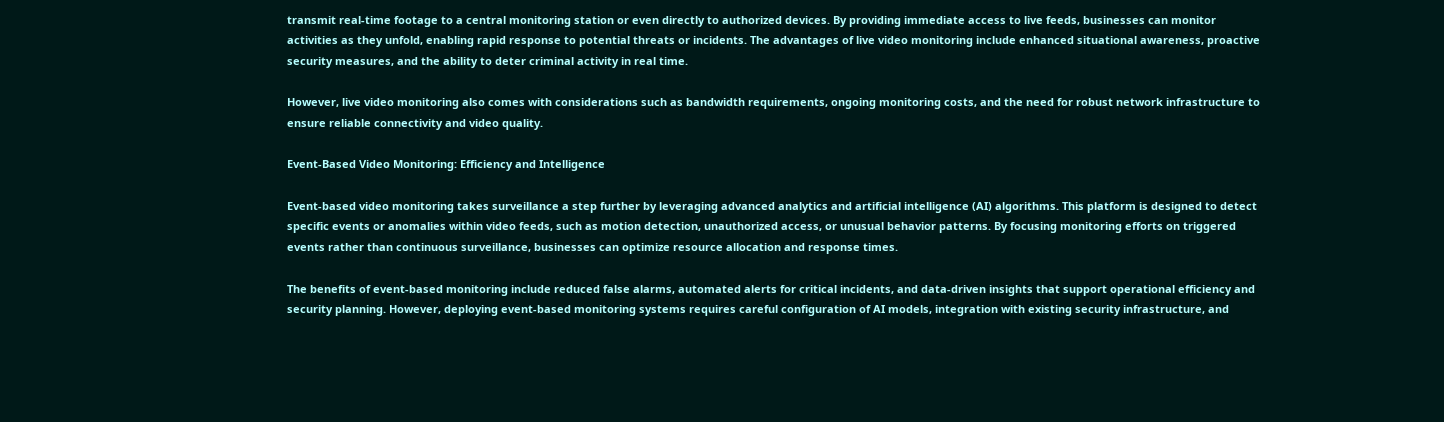transmit real-time footage to a central monitoring station or even directly to authorized devices. By providing immediate access to live feeds, businesses can monitor activities as they unfold, enabling rapid response to potential threats or incidents. The advantages of live video monitoring include enhanced situational awareness, proactive security measures, and the ability to deter criminal activity in real time.

However, live video monitoring also comes with considerations such as bandwidth requirements, ongoing monitoring costs, and the need for robust network infrastructure to ensure reliable connectivity and video quality.

Event-Based Video Monitoring: Efficiency and Intelligence

Event-based video monitoring takes surveillance a step further by leveraging advanced analytics and artificial intelligence (AI) algorithms. This platform is designed to detect specific events or anomalies within video feeds, such as motion detection, unauthorized access, or unusual behavior patterns. By focusing monitoring efforts on triggered events rather than continuous surveillance, businesses can optimize resource allocation and response times.

The benefits of event-based monitoring include reduced false alarms, automated alerts for critical incidents, and data-driven insights that support operational efficiency and security planning. However, deploying event-based monitoring systems requires careful configuration of AI models, integration with existing security infrastructure, and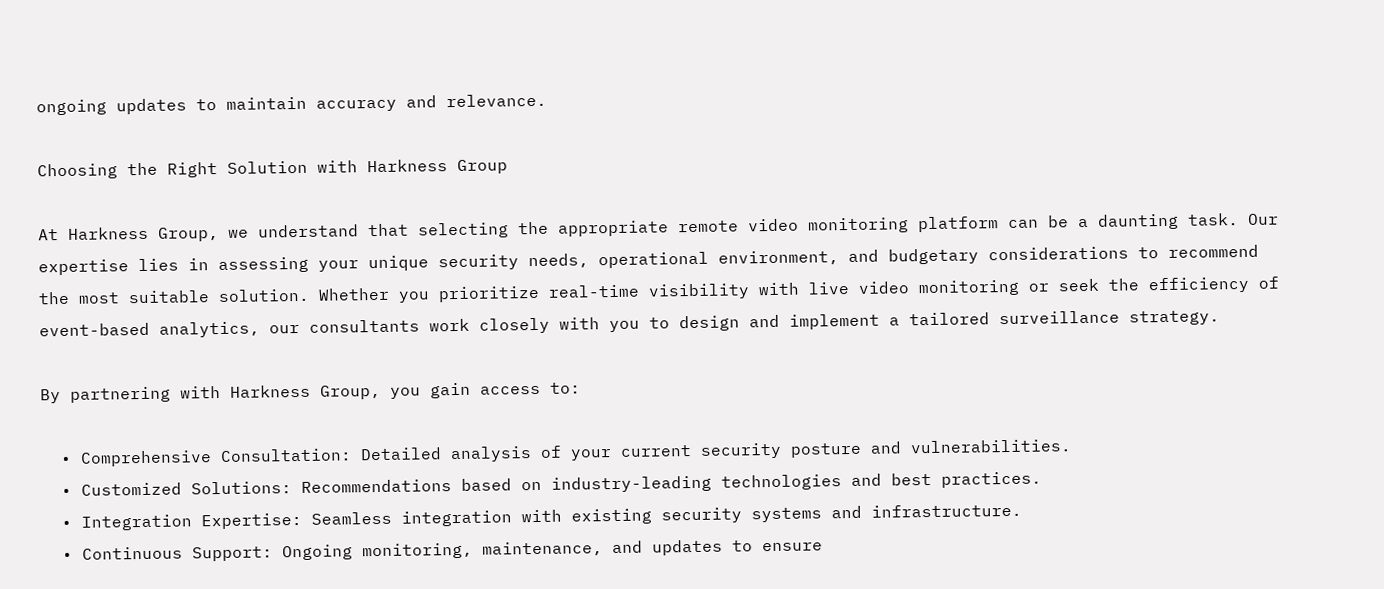ongoing updates to maintain accuracy and relevance.

Choosing the Right Solution with Harkness Group

At Harkness Group, we understand that selecting the appropriate remote video monitoring platform can be a daunting task. Our expertise lies in assessing your unique security needs, operational environment, and budgetary considerations to recommend the most suitable solution. Whether you prioritize real-time visibility with live video monitoring or seek the efficiency of event-based analytics, our consultants work closely with you to design and implement a tailored surveillance strategy.

By partnering with Harkness Group, you gain access to:

  • Comprehensive Consultation: Detailed analysis of your current security posture and vulnerabilities.
  • Customized Solutions: Recommendations based on industry-leading technologies and best practices.
  • Integration Expertise: Seamless integration with existing security systems and infrastructure.
  • Continuous Support: Ongoing monitoring, maintenance, and updates to ensure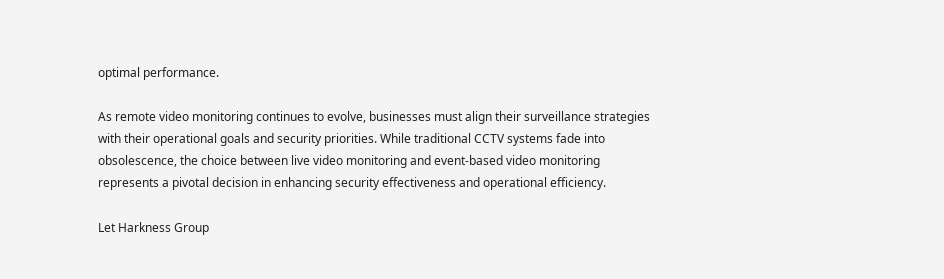optimal performance.

As remote video monitoring continues to evolve, businesses must align their surveillance strategies with their operational goals and security priorities. While traditional CCTV systems fade into obsolescence, the choice between live video monitoring and event-based video monitoring represents a pivotal decision in enhancing security effectiveness and operational efficiency.

Let Harkness Group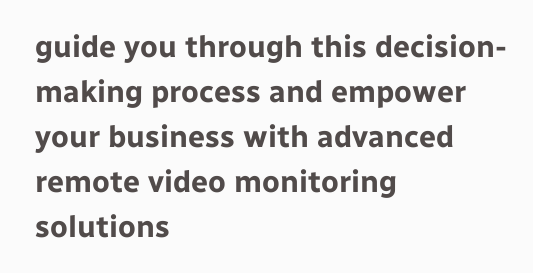guide you through this decision-making process and empower your business with advanced remote video monitoring solutions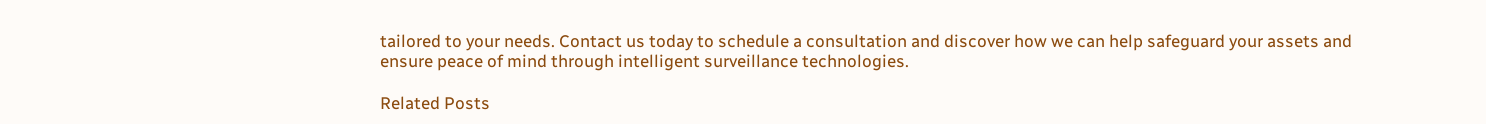tailored to your needs. Contact us today to schedule a consultation and discover how we can help safeguard your assets and ensure peace of mind through intelligent surveillance technologies.

Related Posts